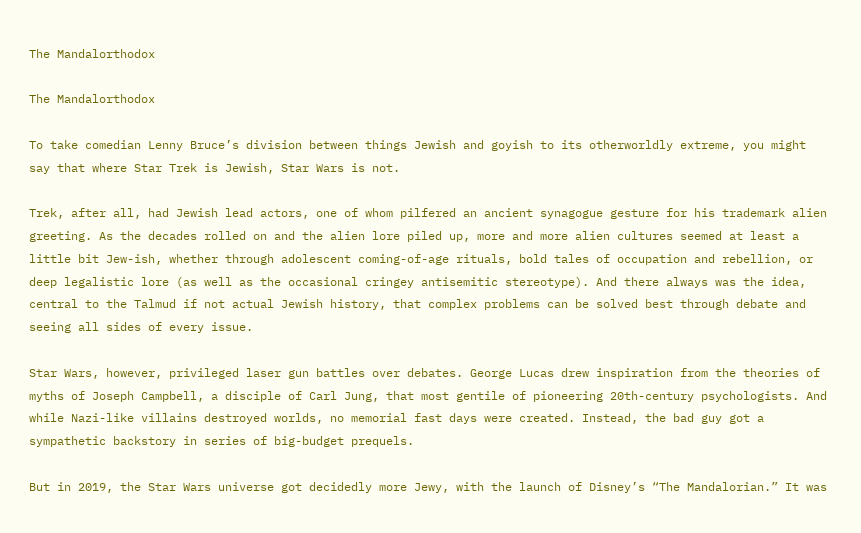The Mandalorthodox

The Mandalorthodox

To take comedian Lenny Bruce’s division between things Jewish and goyish to its otherworldly extreme, you might say that where Star Trek is Jewish, Star Wars is not.

Trek, after all, had Jewish lead actors, one of whom pilfered an ancient synagogue gesture for his trademark alien greeting. As the decades rolled on and the alien lore piled up, more and more alien cultures seemed at least a little bit Jew-ish, whether through adolescent coming-of-age rituals, bold tales of occupation and rebellion, or deep legalistic lore (as well as the occasional cringey antisemitic stereotype). And there always was the idea, central to the Talmud if not actual Jewish history, that complex problems can be solved best through debate and seeing all sides of every issue.

Star Wars, however, privileged laser gun battles over debates. George Lucas drew inspiration from the theories of myths of Joseph Campbell, a disciple of Carl Jung, that most gentile of pioneering 20th-century psychologists. And while Nazi-like villains destroyed worlds, no memorial fast days were created. Instead, the bad guy got a sympathetic backstory in series of big-budget prequels.

But in 2019, the Star Wars universe got decidedly more Jewy, with the launch of Disney’s “The Mandalorian.” It was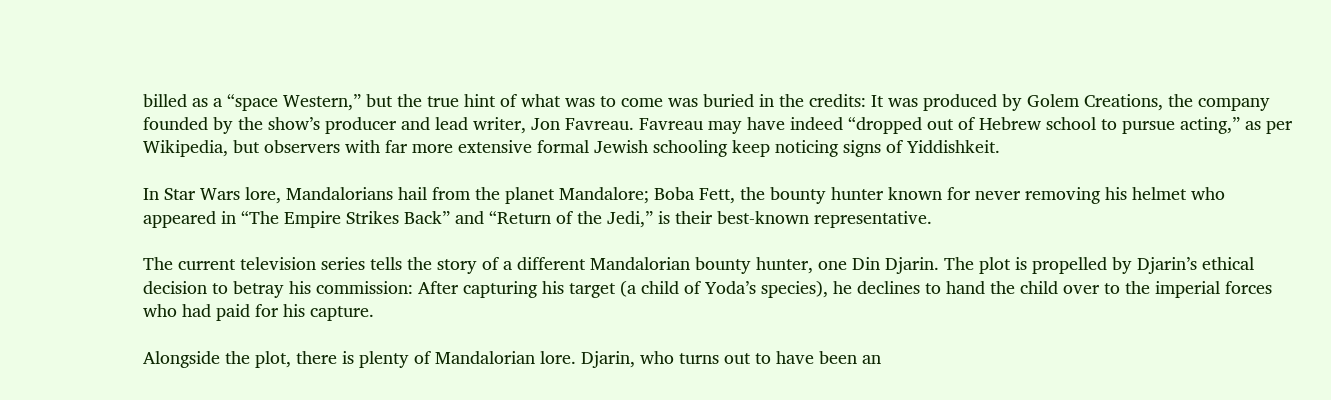billed as a “space Western,” but the true hint of what was to come was buried in the credits: It was produced by Golem Creations, the company founded by the show’s producer and lead writer, Jon Favreau. Favreau may have indeed “dropped out of Hebrew school to pursue acting,” as per Wikipedia, but observers with far more extensive formal Jewish schooling keep noticing signs of Yiddishkeit.

In Star Wars lore, Mandalorians hail from the planet Mandalore; Boba Fett, the bounty hunter known for never removing his helmet who appeared in “The Empire Strikes Back” and “Return of the Jedi,” is their best-known representative.

The current television series tells the story of a different Mandalorian bounty hunter, one Din Djarin. The plot is propelled by Djarin’s ethical decision to betray his commission: After capturing his target (a child of Yoda’s species), he declines to hand the child over to the imperial forces who had paid for his capture.

Alongside the plot, there is plenty of Mandalorian lore. Djarin, who turns out to have been an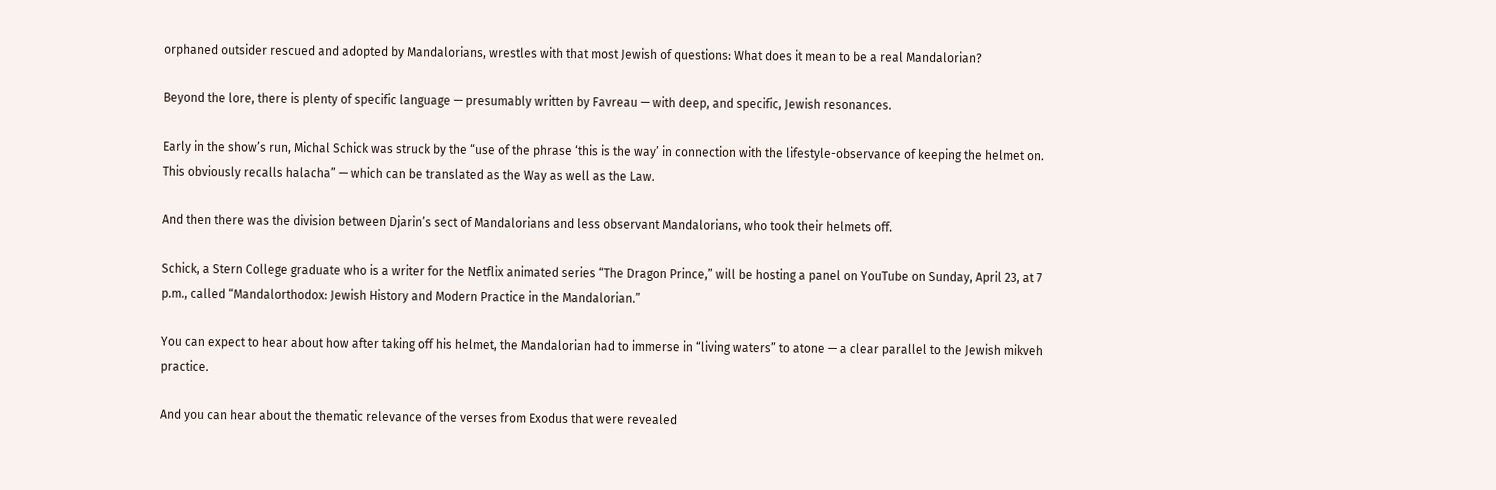orphaned outsider rescued and adopted by Mandalorians, wrestles with that most Jewish of questions: What does it mean to be a real Mandalorian?

Beyond the lore, there is plenty of specific language — presumably written by Favreau — with deep, and specific, Jewish resonances.

Early in the show’s run, Michal Schick was struck by the “use of the phrase ‘this is the way’ in connection with the lifestyle-observance of keeping the helmet on. This obviously recalls halacha” — which can be translated as the Way as well as the Law.

And then there was the division between Djarin’s sect of Mandalorians and less observant Mandalorians, who took their helmets off.

Schick, a Stern College graduate who is a writer for the Netflix animated series “The Dragon Prince,” will be hosting a panel on YouTube on Sunday, April 23, at 7 p.m., called “Mandalorthodox: Jewish History and Modern Practice in the Mandalorian.”

You can expect to hear about how after taking off his helmet, the Mandalorian had to immerse in “living waters” to atone — a clear parallel to the Jewish mikveh practice.

And you can hear about the thematic relevance of the verses from Exodus that were revealed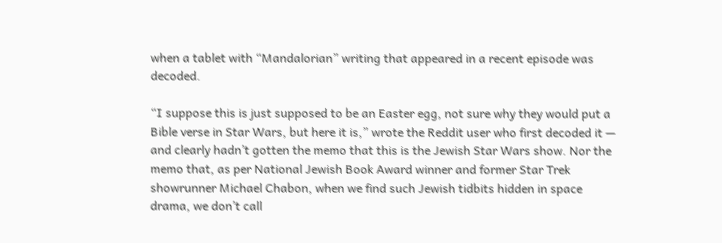when a tablet with “Mandalorian” writing that appeared in a recent episode was decoded.

“I suppose this is just supposed to be an Easter egg, not sure why they would put a Bible verse in Star Wars, but here it is,” wrote the Reddit user who first decoded it — and clearly hadn’t gotten the memo that this is the Jewish Star Wars show. Nor the memo that, as per National Jewish Book Award winner and former Star Trek showrunner Michael Chabon, when we find such Jewish tidbits hidden in space drama, we don’t call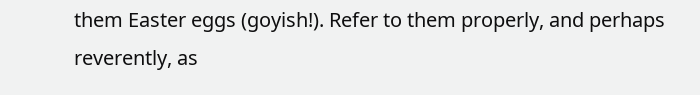them Easter eggs (goyish!). Refer to them properly, and perhaps reverently, as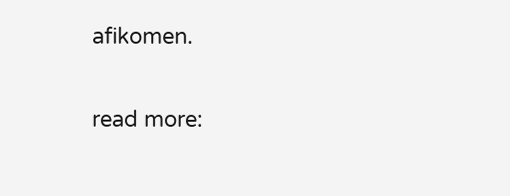afikomen.

read more: